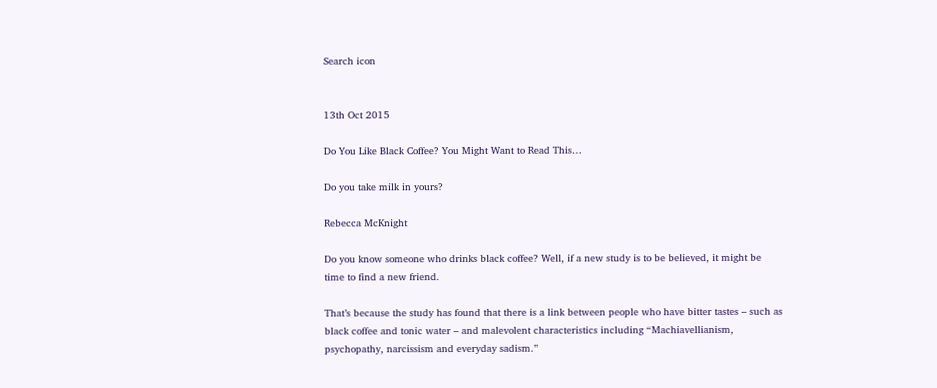Search icon


13th Oct 2015

Do You Like Black Coffee? You Might Want to Read This…

Do you take milk in yours?

Rebecca McKnight

Do you know someone who drinks black coffee? Well, if a new study is to be believed, it might be time to find a new friend.

That’s because the study has found that there is a link between people who have bitter tastes – such as black coffee and tonic water – and malevolent characteristics including “Machiavellianism, psychopathy, narcissism and everyday sadism.”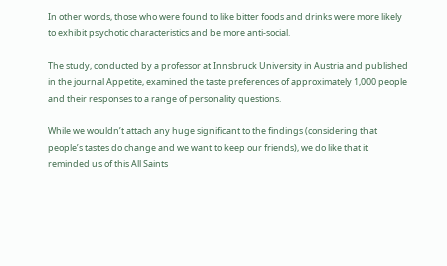In other words, those who were found to like bitter foods and drinks were more likely to exhibit psychotic characteristics and be more anti-social.

The study, conducted by a professor at Innsbruck University in Austria and published in the journal Appetite, examined the taste preferences of approximately 1,000 people and their responses to a range of personality questions.

While we wouldn’t attach any huge significant to the findings (considering that people’s tastes do change and we want to keep our friends), we do like that it reminded us of this All Saints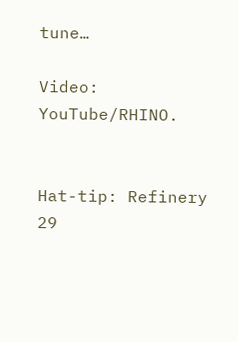tune…

Video: YouTube/RHINO.


Hat-tip: Refinery 29